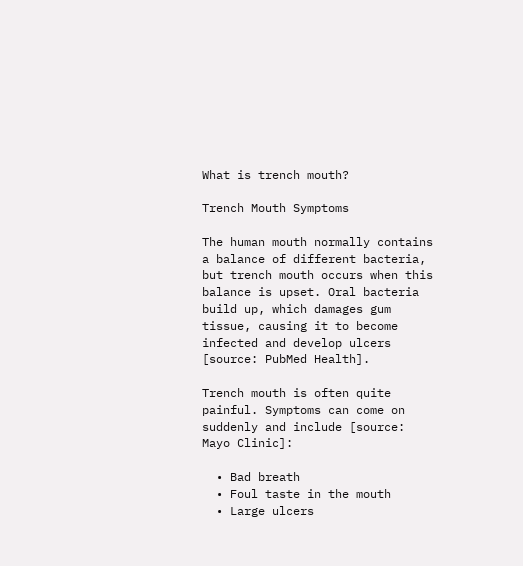What is trench mouth?

Trench Mouth Symptoms

The human mouth normally contains a balance of different bacteria, but trench mouth occurs when this balance is upset. Oral bacteria build up, which damages gum tissue, causing it to become infected and develop ulcers [source: PubMed Health].

Trench mouth is often quite painful. Symptoms can come on suddenly and include [source: Mayo Clinic]:

  • Bad breath
  • Foul taste in the mouth
  • Large ulcers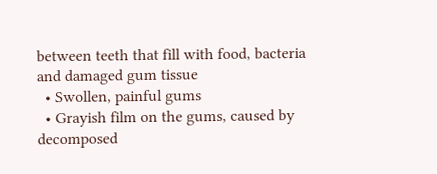between teeth that fill with food, bacteria and damaged gum tissue
  • Swollen, painful gums
  • Grayish film on the gums, caused by decomposed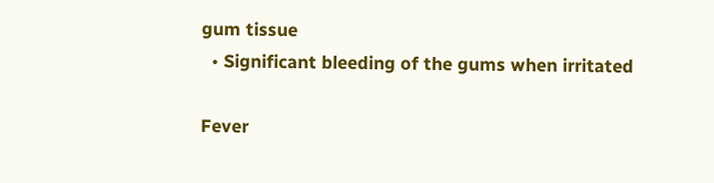gum tissue
  • Significant bleeding of the gums when irritated

Fever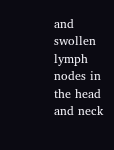and swollen lymph nodes in the head and neck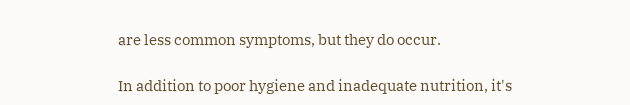are less common symptoms, but they do occur.

In addition to poor hygiene and inadequate nutrition, it's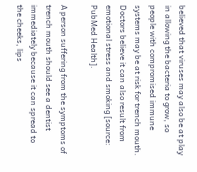believed that viruses may also be at play in allowing the bacteria to grow, so people with compromised immune systems may be at risk for trench mouth. Doctors believe it can also result from emotional stress and smoking [source: PubMed Health].

A person suffering from the symptoms of trench mouth should see a dentist immediately because it can spread to the cheeks, lips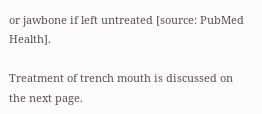or jawbone if left untreated [source: PubMed Health].

Treatment of trench mouth is discussed on the next page.